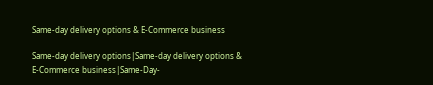Same-day delivery options & E-Commerce business

Same-day delivery options|Same-day delivery options & E-Commerce business|Same-Day-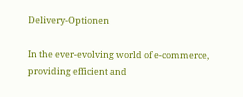Delivery-Optionen

In the ever-evolving world of e-commerce, providing efficient and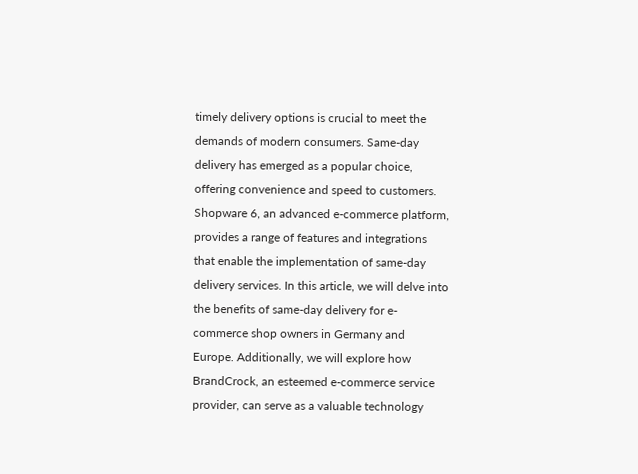timely delivery options is crucial to meet the demands of modern consumers. Same-day delivery has emerged as a popular choice, offering convenience and speed to customers. Shopware 6, an advanced e-commerce platform, provides a range of features and integrations that enable the implementation of same-day delivery services. In this article, we will delve into the benefits of same-day delivery for e-commerce shop owners in Germany and Europe. Additionally, we will explore how BrandCrock, an esteemed e-commerce service provider, can serve as a valuable technology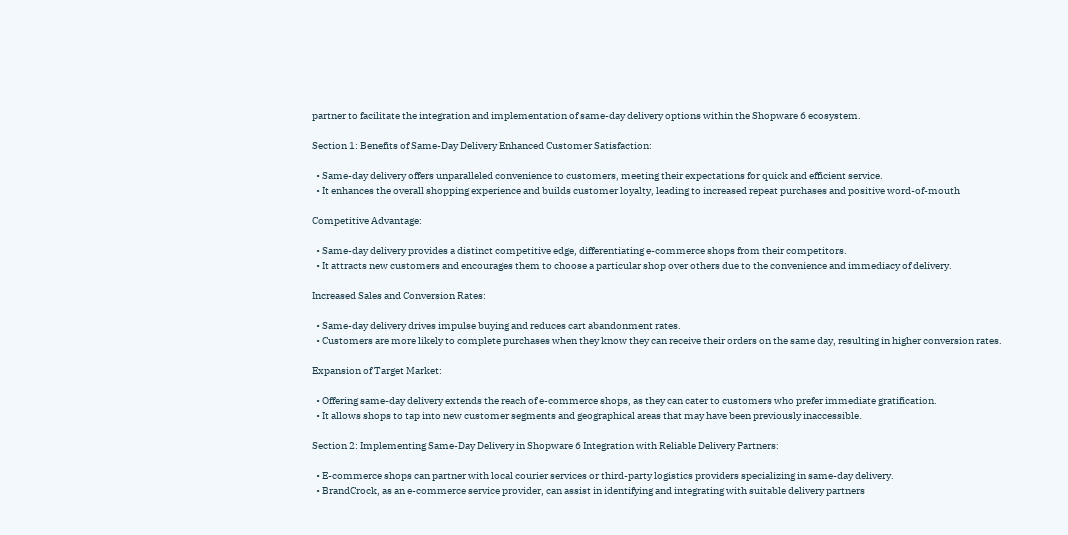partner to facilitate the integration and implementation of same-day delivery options within the Shopware 6 ecosystem.

Section 1: Benefits of Same-Day Delivery Enhanced Customer Satisfaction:

  • Same-day delivery offers unparalleled convenience to customers, meeting their expectations for quick and efficient service.
  • It enhances the overall shopping experience and builds customer loyalty, leading to increased repeat purchases and positive word-of-mouth

Competitive Advantage:

  • Same-day delivery provides a distinct competitive edge, differentiating e-commerce shops from their competitors.
  • It attracts new customers and encourages them to choose a particular shop over others due to the convenience and immediacy of delivery.

Increased Sales and Conversion Rates:

  • Same-day delivery drives impulse buying and reduces cart abandonment rates.
  • Customers are more likely to complete purchases when they know they can receive their orders on the same day, resulting in higher conversion rates.

Expansion of Target Market:

  • Offering same-day delivery extends the reach of e-commerce shops, as they can cater to customers who prefer immediate gratification.
  • It allows shops to tap into new customer segments and geographical areas that may have been previously inaccessible.

Section 2: Implementing Same-Day Delivery in Shopware 6 Integration with Reliable Delivery Partners:

  • E-commerce shops can partner with local courier services or third-party logistics providers specializing in same-day delivery.
  • BrandCrock, as an e-commerce service provider, can assist in identifying and integrating with suitable delivery partners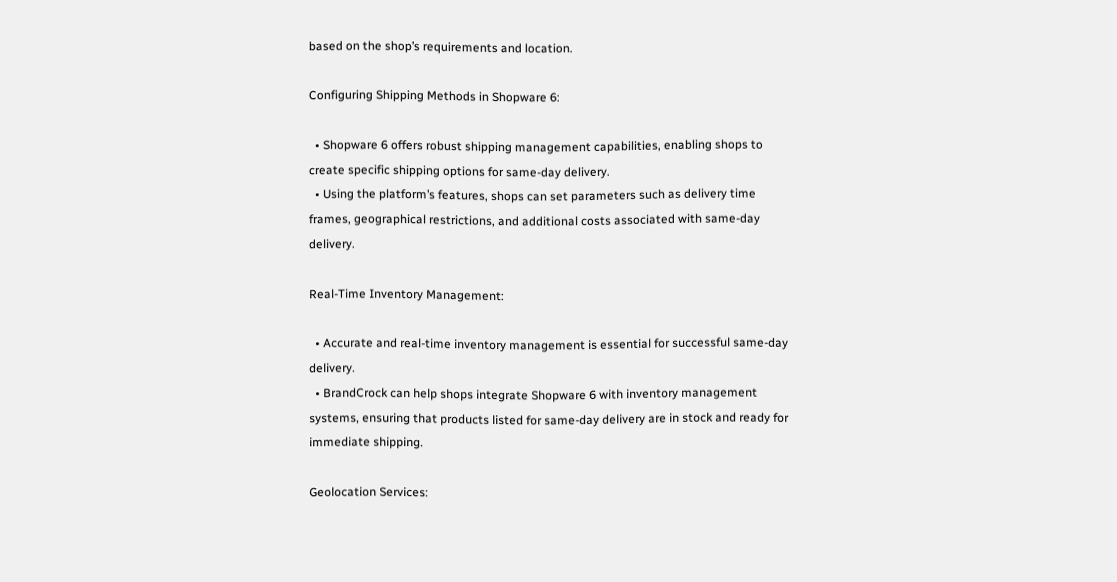based on the shop’s requirements and location.

Configuring Shipping Methods in Shopware 6:

  • Shopware 6 offers robust shipping management capabilities, enabling shops to create specific shipping options for same-day delivery.
  • Using the platform’s features, shops can set parameters such as delivery time frames, geographical restrictions, and additional costs associated with same-day delivery.

Real-Time Inventory Management:

  • Accurate and real-time inventory management is essential for successful same-day delivery.
  • BrandCrock can help shops integrate Shopware 6 with inventory management systems, ensuring that products listed for same-day delivery are in stock and ready for immediate shipping.

Geolocation Services: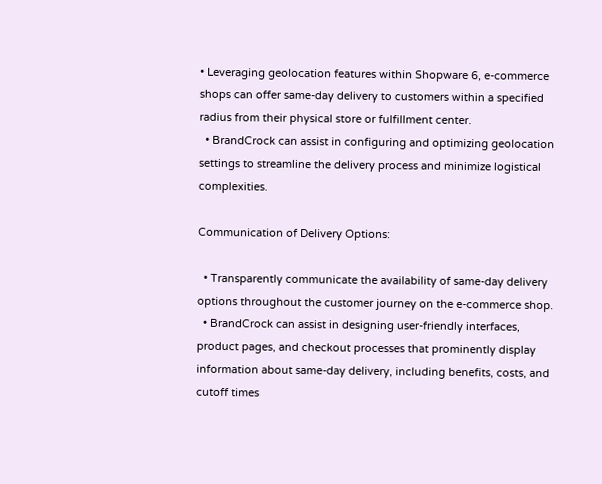• Leveraging geolocation features within Shopware 6, e-commerce shops can offer same-day delivery to customers within a specified radius from their physical store or fulfillment center.
  • BrandCrock can assist in configuring and optimizing geolocation settings to streamline the delivery process and minimize logistical complexities.

Communication of Delivery Options:

  • Transparently communicate the availability of same-day delivery options throughout the customer journey on the e-commerce shop.
  • BrandCrock can assist in designing user-friendly interfaces, product pages, and checkout processes that prominently display information about same-day delivery, including benefits, costs, and cutoff times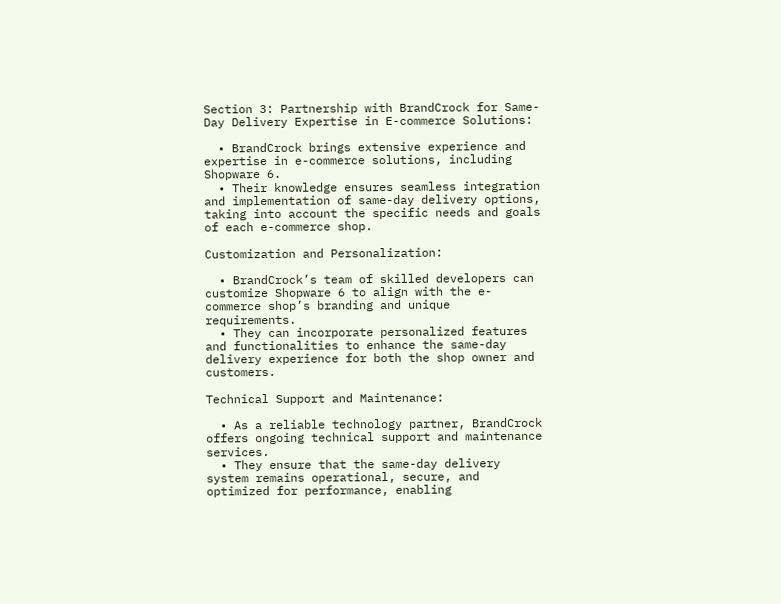Section 3: Partnership with BrandCrock for Same-Day Delivery Expertise in E-commerce Solutions:

  • BrandCrock brings extensive experience and expertise in e-commerce solutions, including Shopware 6.
  • Their knowledge ensures seamless integration and implementation of same-day delivery options, taking into account the specific needs and goals of each e-commerce shop.

Customization and Personalization:

  • BrandCrock’s team of skilled developers can customize Shopware 6 to align with the e-commerce shop’s branding and unique requirements.
  • They can incorporate personalized features and functionalities to enhance the same-day delivery experience for both the shop owner and customers.

Technical Support and Maintenance:

  • As a reliable technology partner, BrandCrock offers ongoing technical support and maintenance services.
  • They ensure that the same-day delivery system remains operational, secure, and optimized for performance, enabling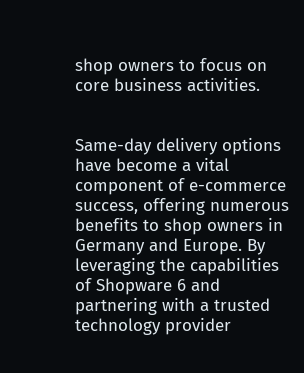shop owners to focus on core business activities.


Same-day delivery options have become a vital component of e-commerce success, offering numerous benefits to shop owners in Germany and Europe. By leveraging the capabilities of Shopware 6 and partnering with a trusted technology provider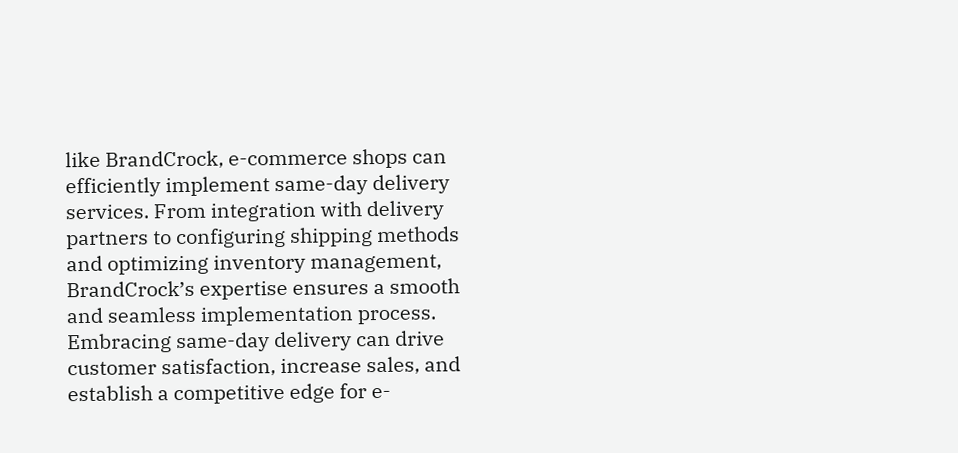like BrandCrock, e-commerce shops can efficiently implement same-day delivery services. From integration with delivery partners to configuring shipping methods and optimizing inventory management, BrandCrock’s expertise ensures a smooth and seamless implementation process. Embracing same-day delivery can drive customer satisfaction, increase sales, and establish a competitive edge for e-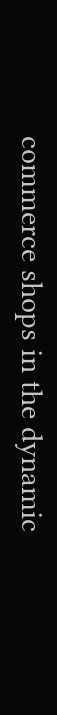commerce shops in the dynamic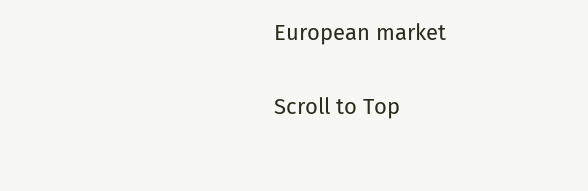European market

Scroll to Top